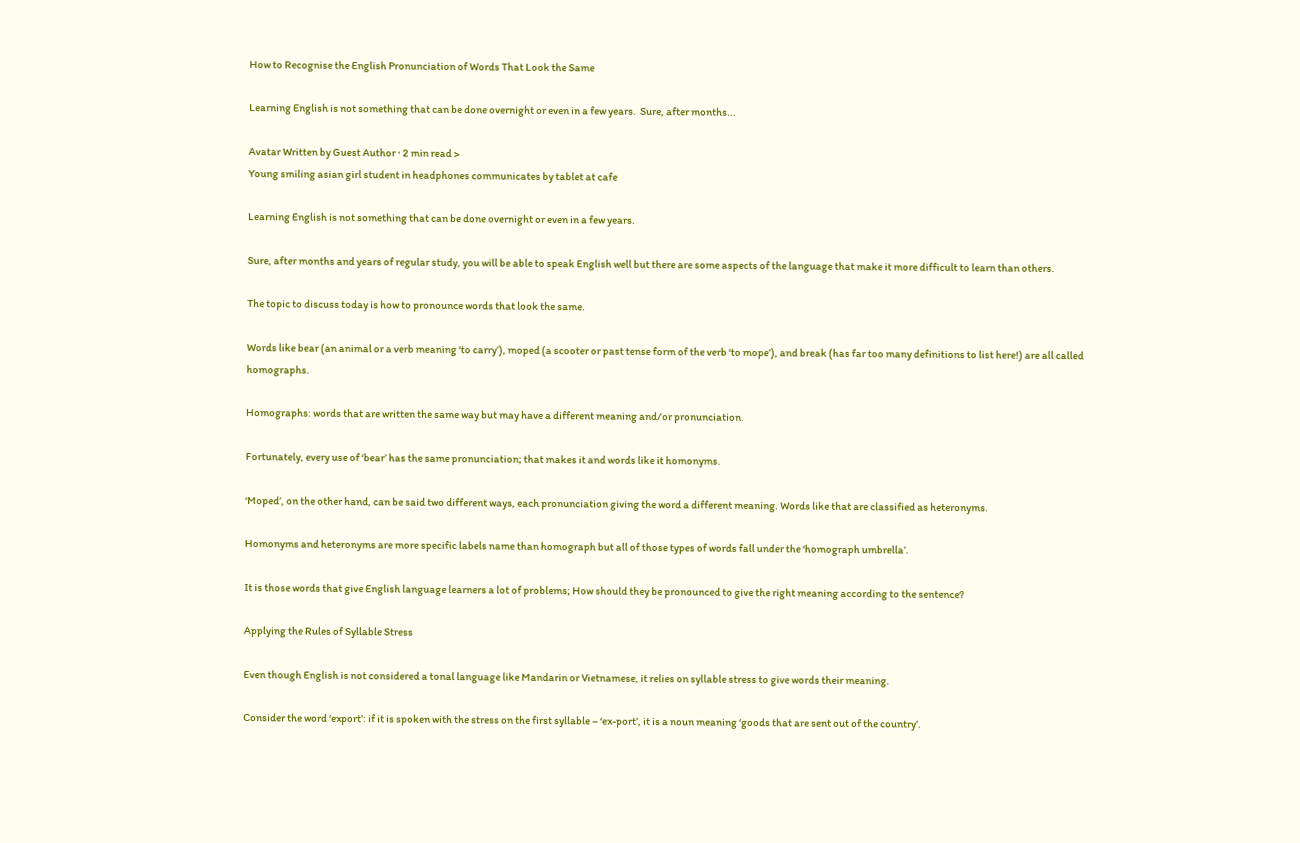How to Recognise the English Pronunciation of Words That Look the Same

Learning English is not something that can be done overnight or even in a few years.  Sure, after months...

Avatar Written by Guest Author · 2 min read >
Young smiling asian girl student in headphones communicates by tablet at cafe

Learning English is not something that can be done overnight or even in a few years.

Sure, after months and years of regular study, you will be able to speak English well but there are some aspects of the language that make it more difficult to learn than others.

The topic to discuss today is how to pronounce words that look the same.

Words like bear (an animal or a verb meaning ‘to carry’), moped (a scooter or past tense form of the verb ‘to mope’), and break (has far too many definitions to list here!) are all called homographs.

Homographs: words that are written the same way but may have a different meaning and/or pronunciation.

Fortunately, every use of ‘bear’ has the same pronunciation; that makes it and words like it homonyms.

‘Moped’, on the other hand, can be said two different ways, each pronunciation giving the word a different meaning. Words like that are classified as heteronyms.

Homonyms and heteronyms are more specific labels name than homograph but all of those types of words fall under the ‘homograph umbrella’.

It is those words that give English language learners a lot of problems; How should they be pronounced to give the right meaning according to the sentence?

Applying the Rules of Syllable Stress

Even though English is not considered a tonal language like Mandarin or Vietnamese, it relies on syllable stress to give words their meaning.

Consider the word ‘export’: if it is spoken with the stress on the first syllable – ‘ex-port’, it is a noun meaning ‘goods that are sent out of the country’.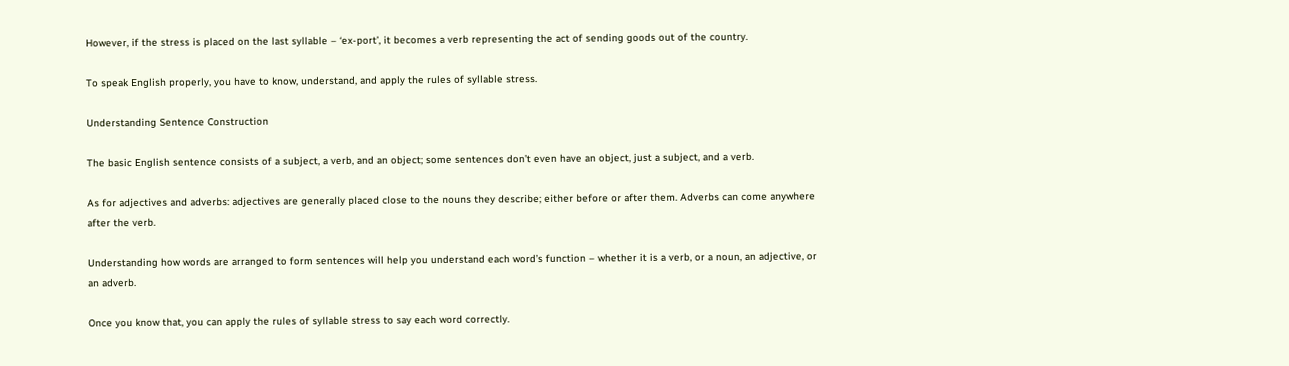However, if the stress is placed on the last syllable – ‘ex-port’, it becomes a verb representing the act of sending goods out of the country.

To speak English properly, you have to know, understand, and apply the rules of syllable stress.

Understanding Sentence Construction

The basic English sentence consists of a subject, a verb, and an object; some sentences don’t even have an object, just a subject, and a verb.

As for adjectives and adverbs: adjectives are generally placed close to the nouns they describe; either before or after them. Adverbs can come anywhere after the verb.

Understanding how words are arranged to form sentences will help you understand each word’s function – whether it is a verb, or a noun, an adjective, or an adverb.

Once you know that, you can apply the rules of syllable stress to say each word correctly.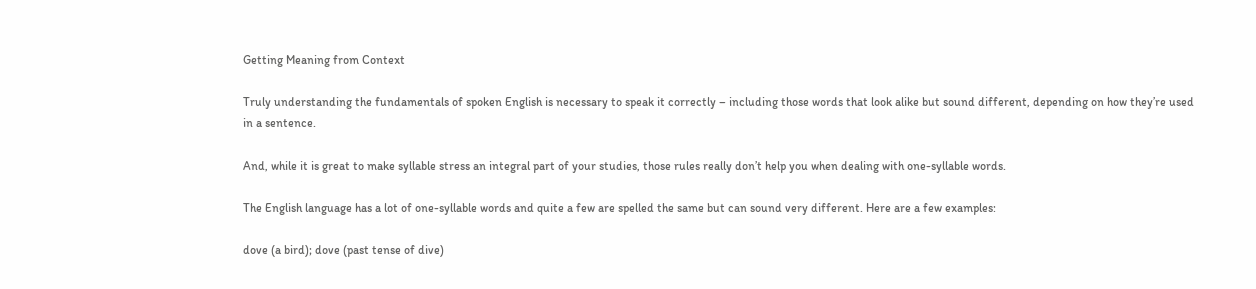Getting Meaning from Context

Truly understanding the fundamentals of spoken English is necessary to speak it correctly – including those words that look alike but sound different, depending on how they’re used in a sentence.

And, while it is great to make syllable stress an integral part of your studies, those rules really don’t help you when dealing with one-syllable words.

The English language has a lot of one-syllable words and quite a few are spelled the same but can sound very different. Here are a few examples:

dove (a bird); dove (past tense of dive)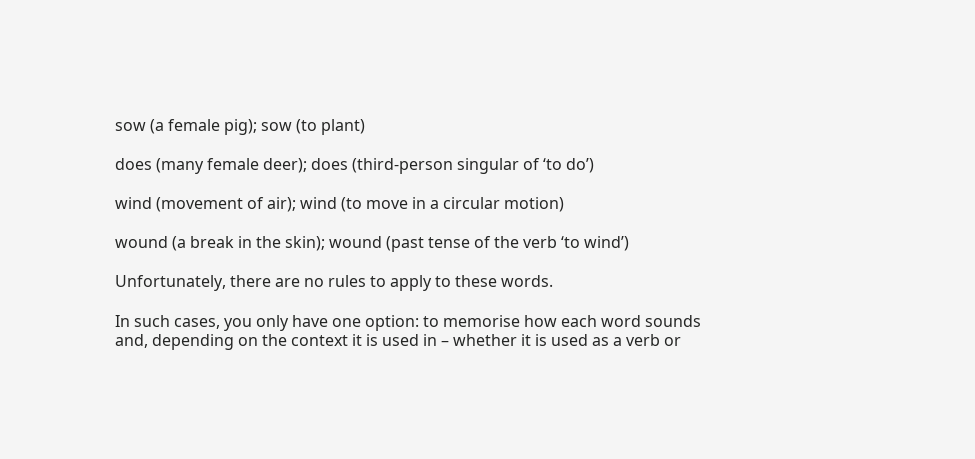sow (a female pig); sow (to plant)

does (many female deer); does (third-person singular of ‘to do’)

wind (movement of air); wind (to move in a circular motion)

wound (a break in the skin); wound (past tense of the verb ‘to wind’)

Unfortunately, there are no rules to apply to these words.

In such cases, you only have one option: to memorise how each word sounds and, depending on the context it is used in – whether it is used as a verb or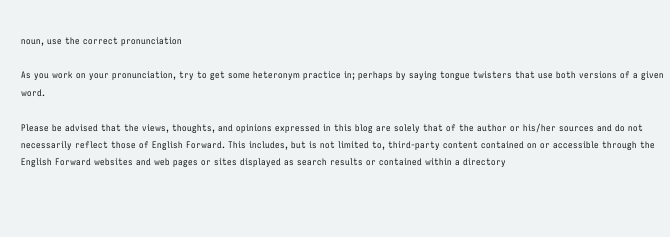noun, use the correct pronunciation

As you work on your pronunciation, try to get some heteronym practice in; perhaps by saying tongue twisters that use both versions of a given word.

Please be advised that the views, thoughts, and opinions expressed in this blog are solely that of the author or his/her sources and do not necessarily reflect those of English Forward. This includes, but is not limited to, third-party content contained on or accessible through the English Forward websites and web pages or sites displayed as search results or contained within a directory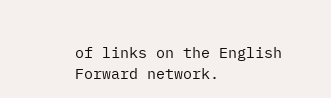of links on the English Forward network.